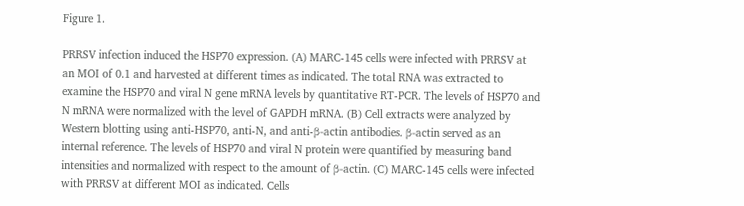Figure 1.

PRRSV infection induced the HSP70 expression. (A) MARC-145 cells were infected with PRRSV at an MOI of 0.1 and harvested at different times as indicated. The total RNA was extracted to examine the HSP70 and viral N gene mRNA levels by quantitative RT-PCR. The levels of HSP70 and N mRNA were normalized with the level of GAPDH mRNA. (B) Cell extracts were analyzed by Western blotting using anti-HSP70, anti-N, and anti-β-actin antibodies. β-actin served as an internal reference. The levels of HSP70 and viral N protein were quantified by measuring band intensities and normalized with respect to the amount of β-actin. (C) MARC-145 cells were infected with PRRSV at different MOI as indicated. Cells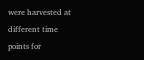were harvested at different time points for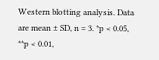Western blotting analysis. Data are mean ± SD, n = 3. *p < 0.05, **p < 0.01,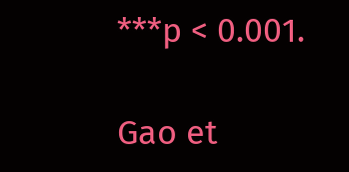***p < 0.001.

Gao et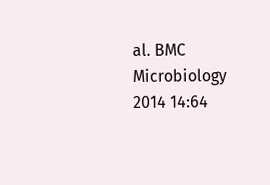al. BMC Microbiology 2014 14:64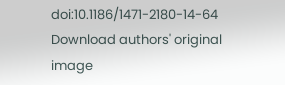doi:10.1186/1471-2180-14-64
Download authors' original image